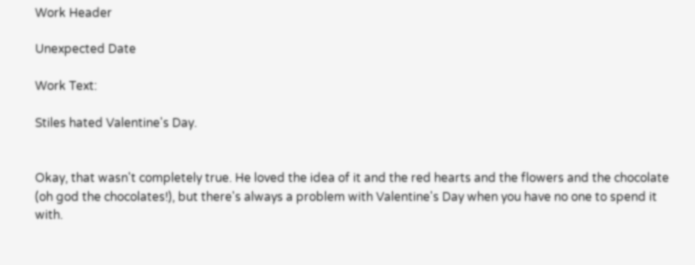Work Header

Unexpected Date

Work Text:

Stiles hated Valentine's Day.


Okay, that wasn't completely true. He loved the idea of it and the red hearts and the flowers and the chocolate (oh god the chocolates!), but there's always a problem with Valentine's Day when you have no one to spend it with.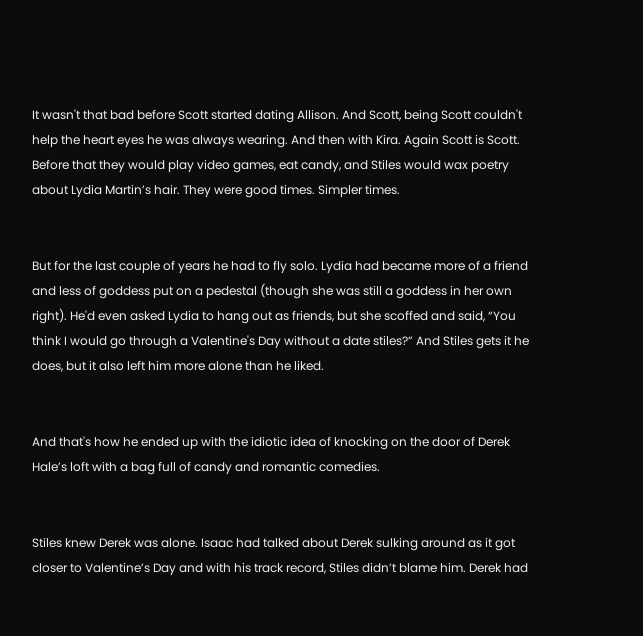It wasn't that bad before Scott started dating Allison. And Scott, being Scott couldn't help the heart eyes he was always wearing. And then with Kira. Again Scott is Scott. Before that they would play video games, eat candy, and Stiles would wax poetry about Lydia Martin’s hair. They were good times. Simpler times.


But for the last couple of years he had to fly solo. Lydia had became more of a friend and less of goddess put on a pedestal (though she was still a goddess in her own right). He'd even asked Lydia to hang out as friends, but she scoffed and said, “You think I would go through a Valentine's Day without a date stiles?” And Stiles gets it he does, but it also left him more alone than he liked.


And that's how he ended up with the idiotic idea of knocking on the door of Derek Hale’s loft with a bag full of candy and romantic comedies.


Stiles knew Derek was alone. Isaac had talked about Derek sulking around as it got closer to Valentine’s Day and with his track record, Stiles didn’t blame him. Derek had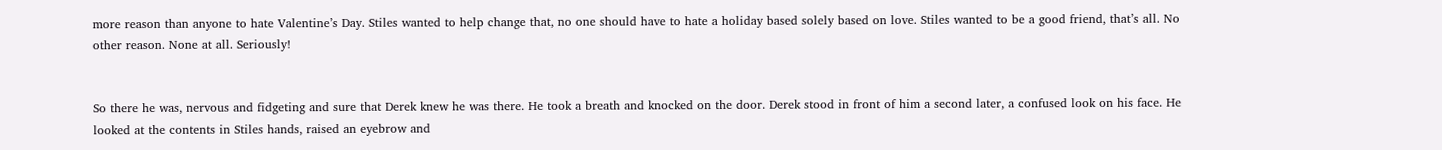more reason than anyone to hate Valentine’s Day. Stiles wanted to help change that, no one should have to hate a holiday based solely based on love. Stiles wanted to be a good friend, that’s all. No other reason. None at all. Seriously!


So there he was, nervous and fidgeting and sure that Derek knew he was there. He took a breath and knocked on the door. Derek stood in front of him a second later, a confused look on his face. He looked at the contents in Stiles hands, raised an eyebrow and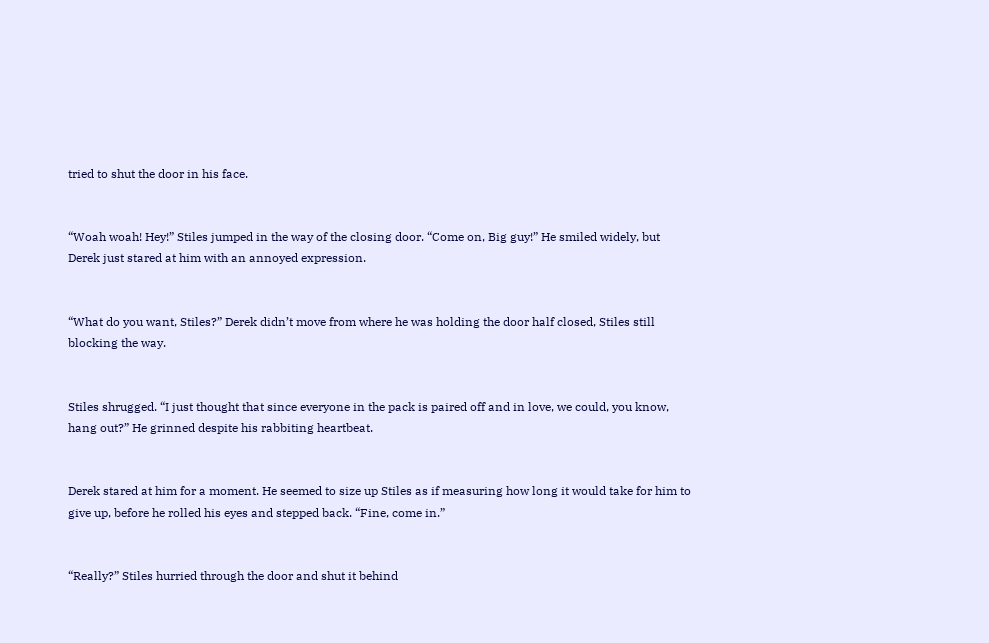tried to shut the door in his face.


“Woah woah! Hey!” Stiles jumped in the way of the closing door. “Come on, Big guy!” He smiled widely, but Derek just stared at him with an annoyed expression.


“What do you want, Stiles?” Derek didn’t move from where he was holding the door half closed, Stiles still blocking the way.


Stiles shrugged. “I just thought that since everyone in the pack is paired off and in love, we could, you know, hang out?” He grinned despite his rabbiting heartbeat.


Derek stared at him for a moment. He seemed to size up Stiles as if measuring how long it would take for him to give up, before he rolled his eyes and stepped back. “Fine, come in.”


“Really?” Stiles hurried through the door and shut it behind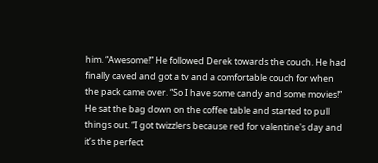him. “Awesome!” He followed Derek towards the couch. He had finally caved and got a tv and a comfortable couch for when the pack came over. “So I have some candy and some movies!” He sat the bag down on the coffee table and started to pull things out. “I got twizzlers because red for valentine's day and it’s the perfect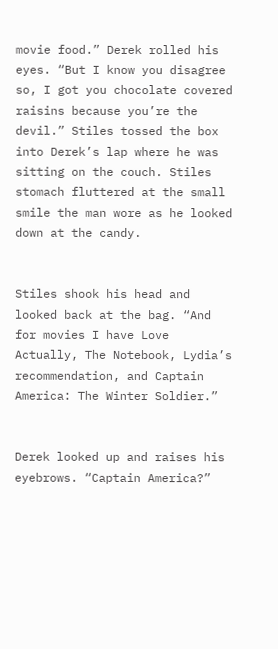movie food.” Derek rolled his eyes. “But I know you disagree so, I got you chocolate covered raisins because you’re the devil.” Stiles tossed the box into Derek’s lap where he was sitting on the couch. Stiles stomach fluttered at the small smile the man wore as he looked down at the candy.


Stiles shook his head and looked back at the bag. “And for movies I have Love Actually, The Notebook, Lydia’s recommendation, and Captain America: The Winter Soldier.”


Derek looked up and raises his eyebrows. “Captain America?”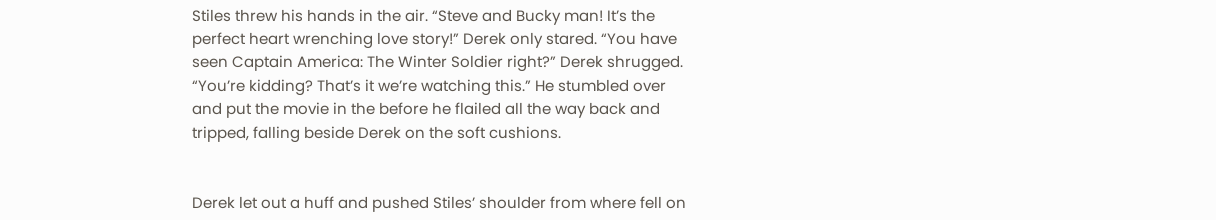Stiles threw his hands in the air. “Steve and Bucky man! It’s the perfect heart wrenching love story!” Derek only stared. “You have seen Captain America: The Winter Soldier right?” Derek shrugged. “You’re kidding? That’s it we’re watching this.” He stumbled over and put the movie in the before he flailed all the way back and tripped, falling beside Derek on the soft cushions.


Derek let out a huff and pushed Stiles’ shoulder from where fell on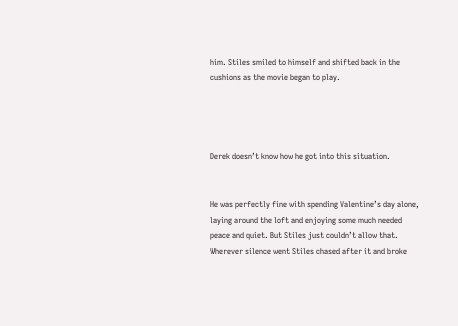him. Stiles smiled to himself and shifted back in the cushions as the movie began to play.




Derek doesn’t know how he got into this situation.


He was perfectly fine with spending Valentine’s day alone, laying around the loft and enjoying some much needed peace and quiet. But Stiles just couldn’t allow that. Wherever silence went Stiles chased after it and broke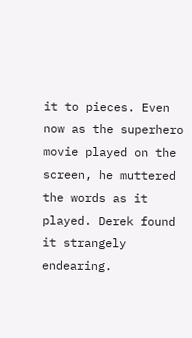it to pieces. Even now as the superhero movie played on the screen, he muttered the words as it played. Derek found it strangely endearing.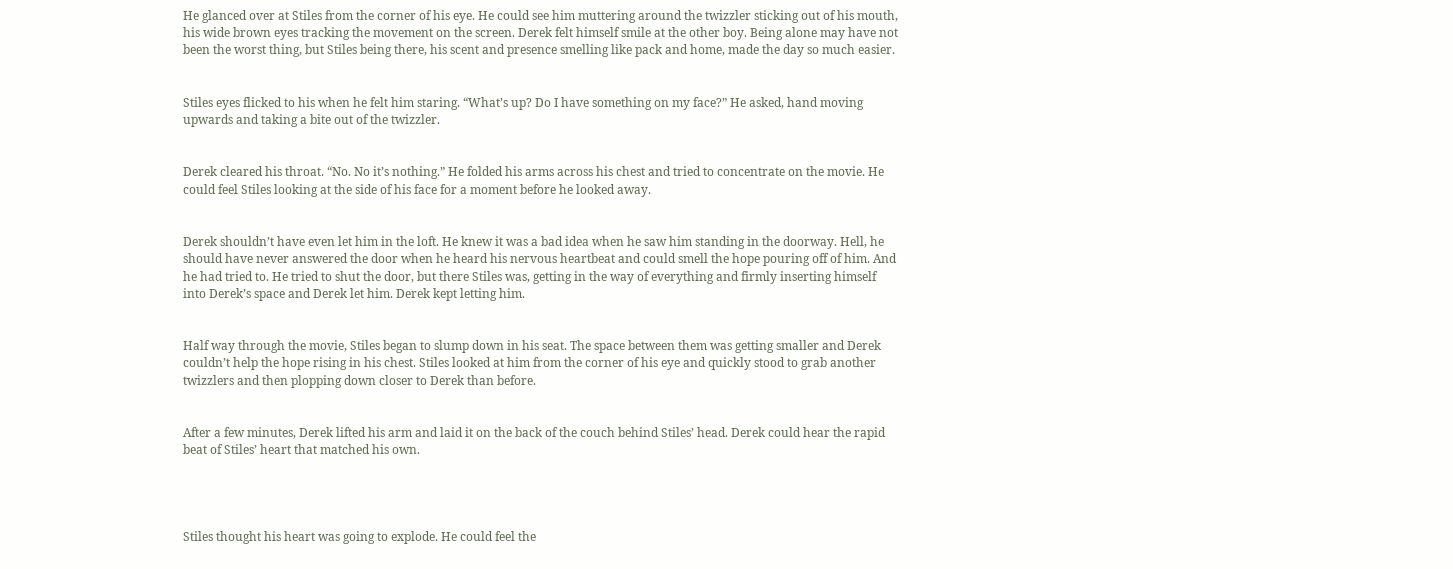He glanced over at Stiles from the corner of his eye. He could see him muttering around the twizzler sticking out of his mouth, his wide brown eyes tracking the movement on the screen. Derek felt himself smile at the other boy. Being alone may have not been the worst thing, but Stiles being there, his scent and presence smelling like pack and home, made the day so much easier.


Stiles eyes flicked to his when he felt him staring. “What’s up? Do I have something on my face?” He asked, hand moving upwards and taking a bite out of the twizzler.


Derek cleared his throat. “No. No it’s nothing.” He folded his arms across his chest and tried to concentrate on the movie. He could feel Stiles looking at the side of his face for a moment before he looked away.


Derek shouldn’t have even let him in the loft. He knew it was a bad idea when he saw him standing in the doorway. Hell, he should have never answered the door when he heard his nervous heartbeat and could smell the hope pouring off of him. And he had tried to. He tried to shut the door, but there Stiles was, getting in the way of everything and firmly inserting himself into Derek’s space and Derek let him. Derek kept letting him.


Half way through the movie, Stiles began to slump down in his seat. The space between them was getting smaller and Derek couldn’t help the hope rising in his chest. Stiles looked at him from the corner of his eye and quickly stood to grab another twizzlers and then plopping down closer to Derek than before.


After a few minutes, Derek lifted his arm and laid it on the back of the couch behind Stiles’ head. Derek could hear the rapid beat of Stiles’ heart that matched his own.




Stiles thought his heart was going to explode. He could feel the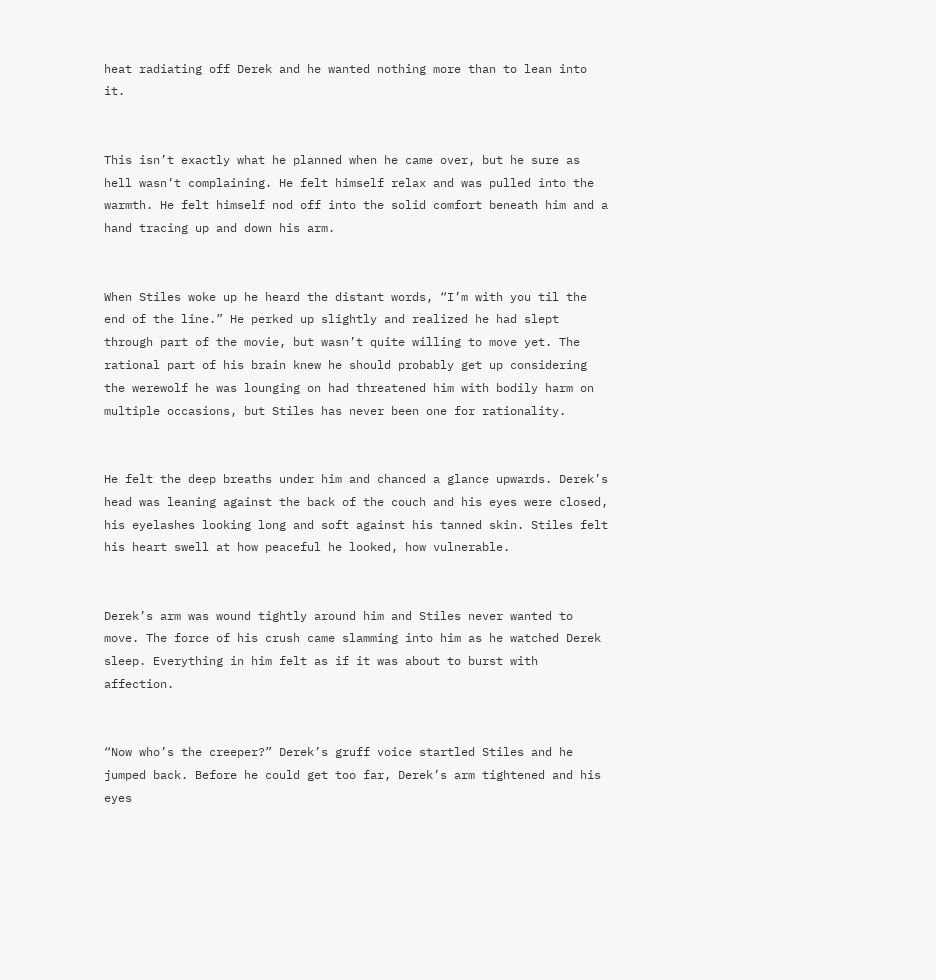heat radiating off Derek and he wanted nothing more than to lean into it.


This isn’t exactly what he planned when he came over, but he sure as hell wasn’t complaining. He felt himself relax and was pulled into the warmth. He felt himself nod off into the solid comfort beneath him and a hand tracing up and down his arm.


When Stiles woke up he heard the distant words, “I’m with you til the end of the line.” He perked up slightly and realized he had slept through part of the movie, but wasn’t quite willing to move yet. The rational part of his brain knew he should probably get up considering the werewolf he was lounging on had threatened him with bodily harm on multiple occasions, but Stiles has never been one for rationality.


He felt the deep breaths under him and chanced a glance upwards. Derek’s head was leaning against the back of the couch and his eyes were closed, his eyelashes looking long and soft against his tanned skin. Stiles felt his heart swell at how peaceful he looked, how vulnerable.


Derek’s arm was wound tightly around him and Stiles never wanted to move. The force of his crush came slamming into him as he watched Derek sleep. Everything in him felt as if it was about to burst with affection.


“Now who’s the creeper?” Derek’s gruff voice startled Stiles and he jumped back. Before he could get too far, Derek’s arm tightened and his eyes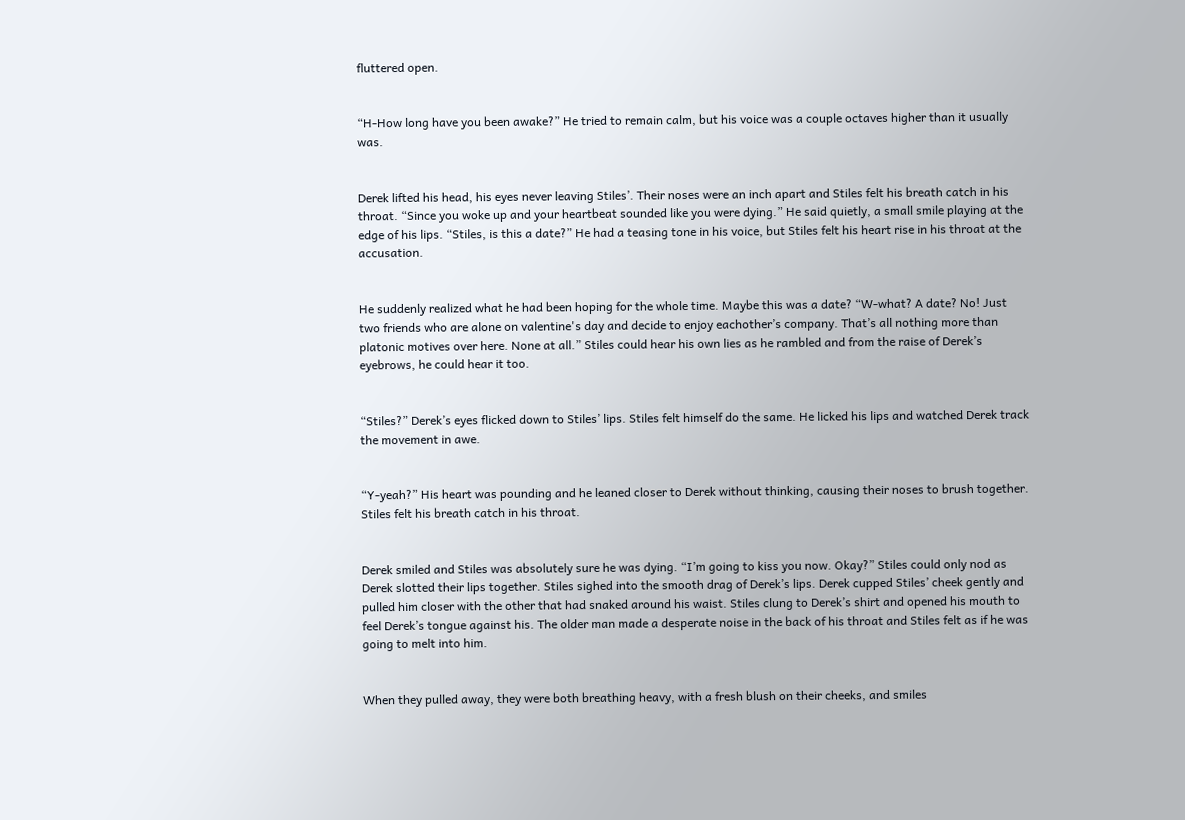fluttered open.


“H-How long have you been awake?” He tried to remain calm, but his voice was a couple octaves higher than it usually was.


Derek lifted his head, his eyes never leaving Stiles’. Their noses were an inch apart and Stiles felt his breath catch in his throat. “Since you woke up and your heartbeat sounded like you were dying.” He said quietly, a small smile playing at the edge of his lips. “Stiles, is this a date?” He had a teasing tone in his voice, but Stiles felt his heart rise in his throat at the accusation.


He suddenly realized what he had been hoping for the whole time. Maybe this was a date? “W-what? A date? No! Just two friends who are alone on valentine's day and decide to enjoy eachother’s company. That’s all nothing more than platonic motives over here. None at all.” Stiles could hear his own lies as he rambled and from the raise of Derek’s eyebrows, he could hear it too.


“Stiles?” Derek’s eyes flicked down to Stiles’ lips. Stiles felt himself do the same. He licked his lips and watched Derek track the movement in awe.


“Y-yeah?” His heart was pounding and he leaned closer to Derek without thinking, causing their noses to brush together. Stiles felt his breath catch in his throat.


Derek smiled and Stiles was absolutely sure he was dying. “I’m going to kiss you now. Okay?” Stiles could only nod as Derek slotted their lips together. Stiles sighed into the smooth drag of Derek’s lips. Derek cupped Stiles’ cheek gently and pulled him closer with the other that had snaked around his waist. Stiles clung to Derek’s shirt and opened his mouth to feel Derek’s tongue against his. The older man made a desperate noise in the back of his throat and Stiles felt as if he was going to melt into him.


When they pulled away, they were both breathing heavy, with a fresh blush on their cheeks, and smiles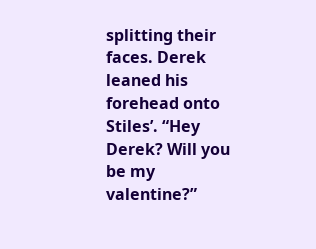splitting their faces. Derek leaned his forehead onto Stiles’. “Hey Derek? Will you be my valentine?”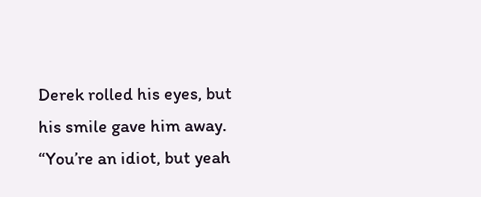Derek rolled his eyes, but his smile gave him away. “You’re an idiot, but yeah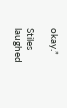okay.”

Stiles laughed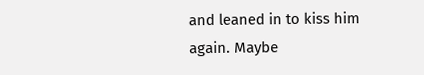and leaned in to kiss him again. Maybe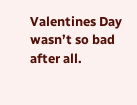Valentines Day wasn’t so bad after all.